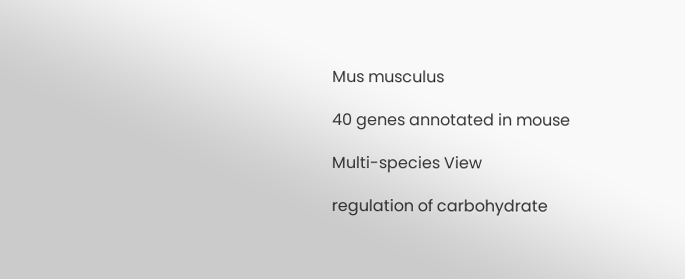Mus musculus

40 genes annotated in mouse

Multi-species View

regulation of carbohydrate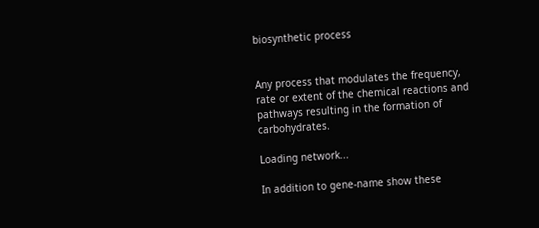biosynthetic process


Any process that modulates the frequency, rate or extent of the chemical reactions and pathways resulting in the formation of carbohydrates.

Loading network...

In addition to gene-name show these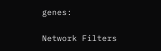genes:

Network Filters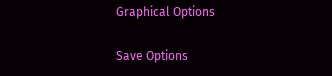Graphical Options

Save Options